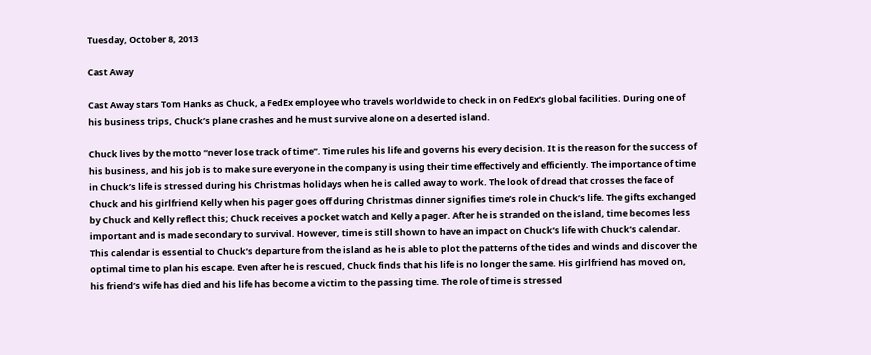Tuesday, October 8, 2013

Cast Away

Cast Away stars Tom Hanks as Chuck, a FedEx employee who travels worldwide to check in on FedEx’s global facilities. During one of his business trips, Chuck’s plane crashes and he must survive alone on a deserted island.

Chuck lives by the motto “never lose track of time”. Time rules his life and governs his every decision. It is the reason for the success of his business, and his job is to make sure everyone in the company is using their time effectively and efficiently. The importance of time in Chuck’s life is stressed during his Christmas holidays when he is called away to work. The look of dread that crosses the face of Chuck and his girlfriend Kelly when his pager goes off during Christmas dinner signifies time’s role in Chuck’s life. The gifts exchanged by Chuck and Kelly reflect this; Chuck receives a pocket watch and Kelly a pager. After he is stranded on the island, time becomes less important and is made secondary to survival. However, time is still shown to have an impact on Chuck’s life with Chuck’s calendar. This calendar is essential to Chuck’s departure from the island as he is able to plot the patterns of the tides and winds and discover the optimal time to plan his escape. Even after he is rescued, Chuck finds that his life is no longer the same. His girlfriend has moved on, his friend’s wife has died and his life has become a victim to the passing time. The role of time is stressed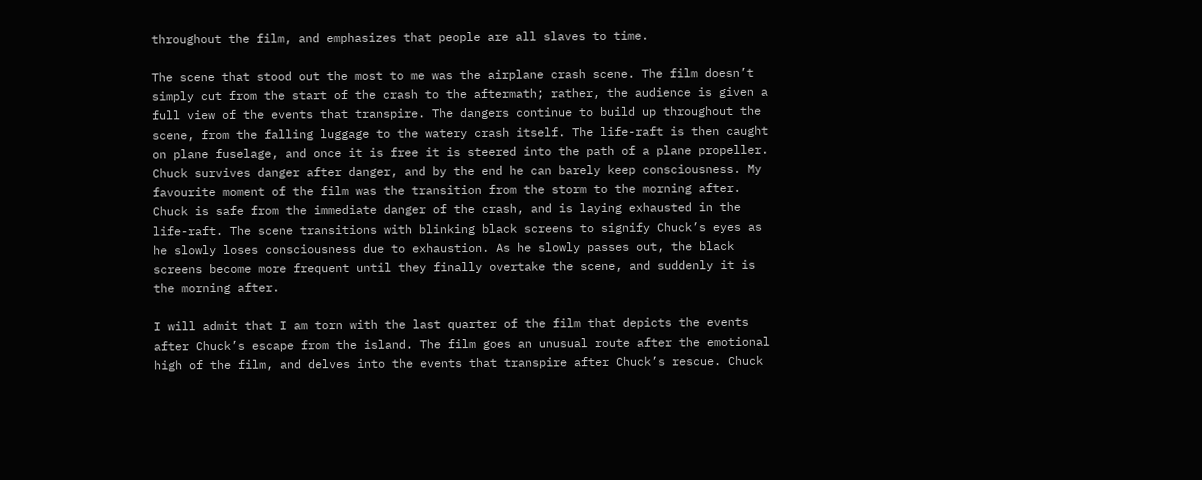throughout the film, and emphasizes that people are all slaves to time.

The scene that stood out the most to me was the airplane crash scene. The film doesn’t simply cut from the start of the crash to the aftermath; rather, the audience is given a full view of the events that transpire. The dangers continue to build up throughout the scene, from the falling luggage to the watery crash itself. The life-raft is then caught on plane fuselage, and once it is free it is steered into the path of a plane propeller. Chuck survives danger after danger, and by the end he can barely keep consciousness. My favourite moment of the film was the transition from the storm to the morning after. Chuck is safe from the immediate danger of the crash, and is laying exhausted in the life-raft. The scene transitions with blinking black screens to signify Chuck’s eyes as he slowly loses consciousness due to exhaustion. As he slowly passes out, the black screens become more frequent until they finally overtake the scene, and suddenly it is the morning after.

I will admit that I am torn with the last quarter of the film that depicts the events after Chuck’s escape from the island. The film goes an unusual route after the emotional high of the film, and delves into the events that transpire after Chuck’s rescue. Chuck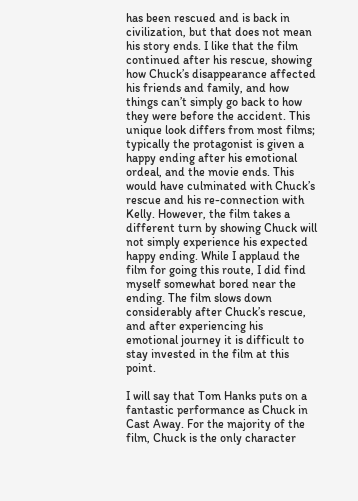has been rescued and is back in civilization, but that does not mean his story ends. I like that the film continued after his rescue, showing how Chuck’s disappearance affected his friends and family, and how things can’t simply go back to how they were before the accident. This unique look differs from most films; typically the protagonist is given a happy ending after his emotional ordeal, and the movie ends. This would have culminated with Chuck’s rescue and his re-connection with Kelly. However, the film takes a different turn by showing Chuck will not simply experience his expected happy ending. While I applaud the film for going this route, I did find myself somewhat bored near the ending. The film slows down considerably after Chuck’s rescue, and after experiencing his emotional journey it is difficult to stay invested in the film at this point.

I will say that Tom Hanks puts on a fantastic performance as Chuck in Cast Away. For the majority of the film, Chuck is the only character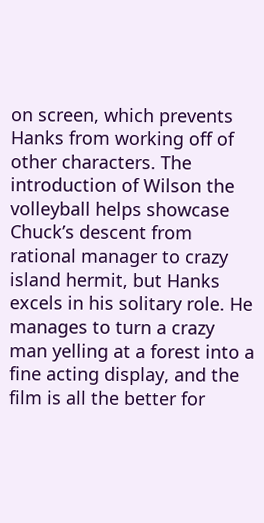on screen, which prevents Hanks from working off of other characters. The introduction of Wilson the volleyball helps showcase Chuck’s descent from rational manager to crazy island hermit, but Hanks excels in his solitary role. He manages to turn a crazy man yelling at a forest into a fine acting display, and the film is all the better for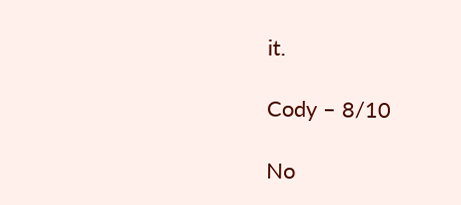it.

Cody – 8/10

No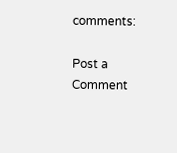comments:

Post a Comment